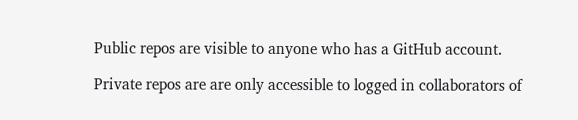Public repos are visible to anyone who has a GitHub account.

Private repos are are only accessible to logged in collaborators of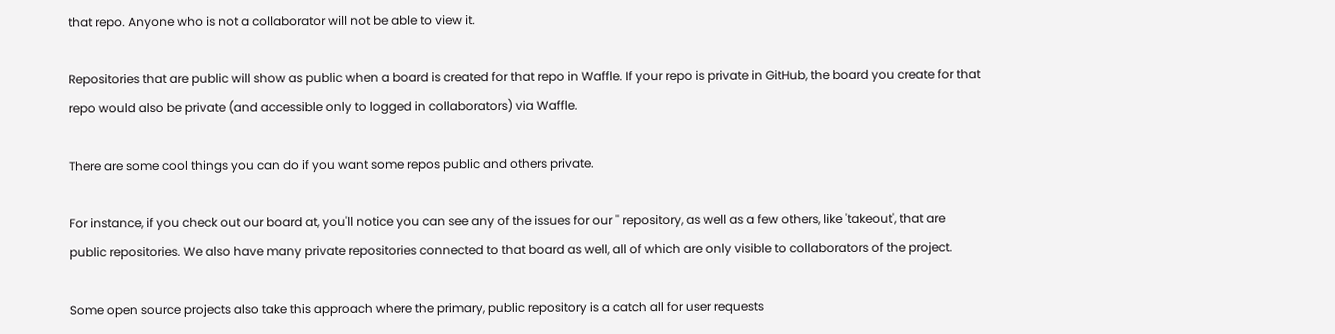that repo. Anyone who is not a collaborator will not be able to view it.

Repositories that are public will show as public when a board is created for that repo in Waffle. If your repo is private in GitHub, the board you create for that repo would also be private (and accessible only to logged in collaborators) via Waffle.

There are some cool things you can do if you want some repos public and others private.

For instance, if you check out our board at, you'll notice you can see any of the issues for our '' repository, as well as a few others, like 'takeout', that are public repositories. We also have many private repositories connected to that board as well, all of which are only visible to collaborators of the project.

Some open source projects also take this approach where the primary, public repository is a catch all for user requests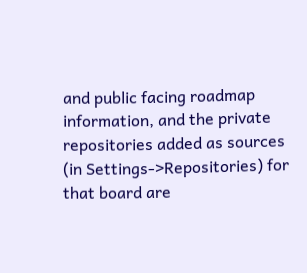and public facing roadmap information, and the private repositories added as sources (in Settings->Repositories) for that board are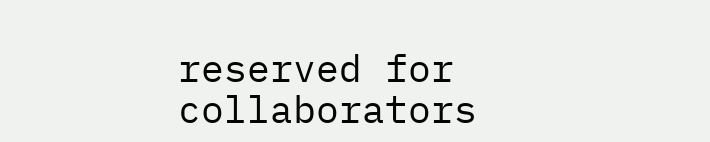reserved for collaborators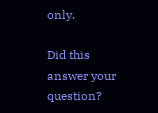only.

Did this answer your question?